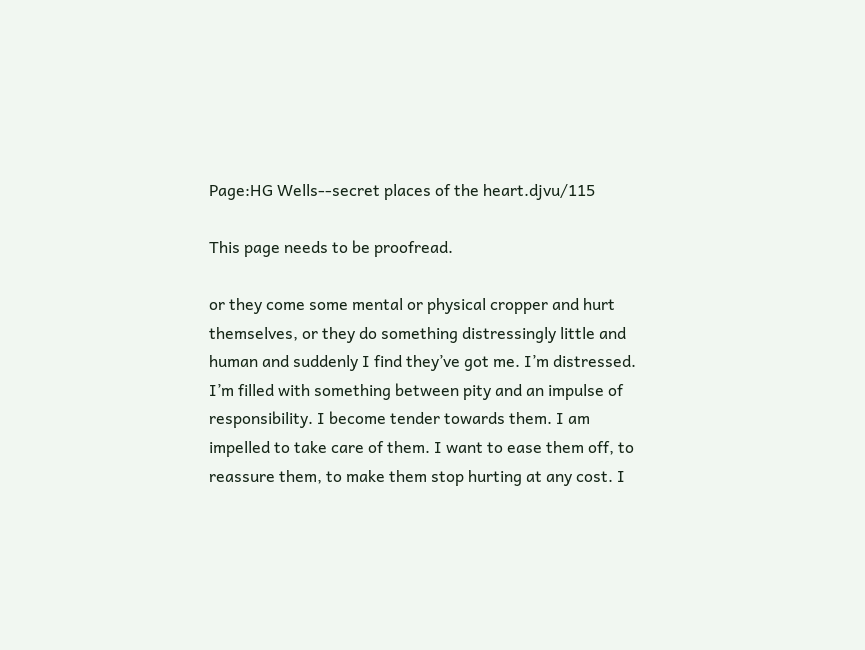Page:HG Wells--secret places of the heart.djvu/115

This page needs to be proofread.

or they come some mental or physical cropper and hurt themselves, or they do something distressingly little and human and suddenly I find they’ve got me. I’m distressed. I’m filled with something between pity and an impulse of responsibility. I become tender towards them. I am impelled to take care of them. I want to ease them off, to reassure them, to make them stop hurting at any cost. I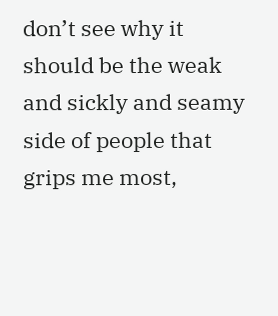don’t see why it should be the weak and sickly and seamy side of people that grips me most,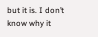but it is. I don’t know why it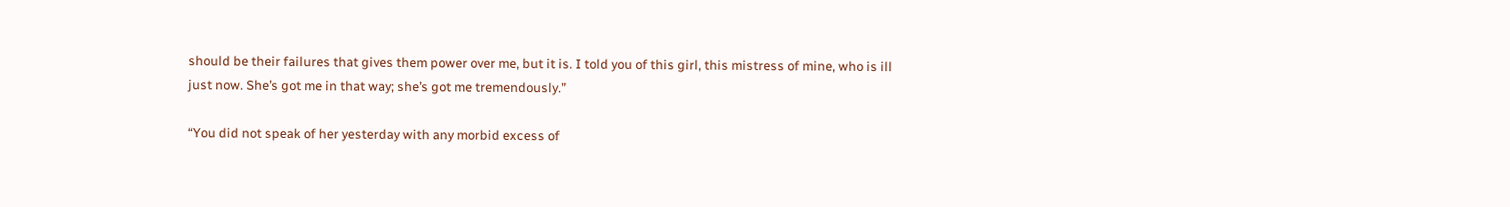should be their failures that gives them power over me, but it is. I told you of this girl, this mistress of mine, who is ill just now. She’s got me in that way; she’s got me tremendously.”

“You did not speak of her yesterday with any morbid excess of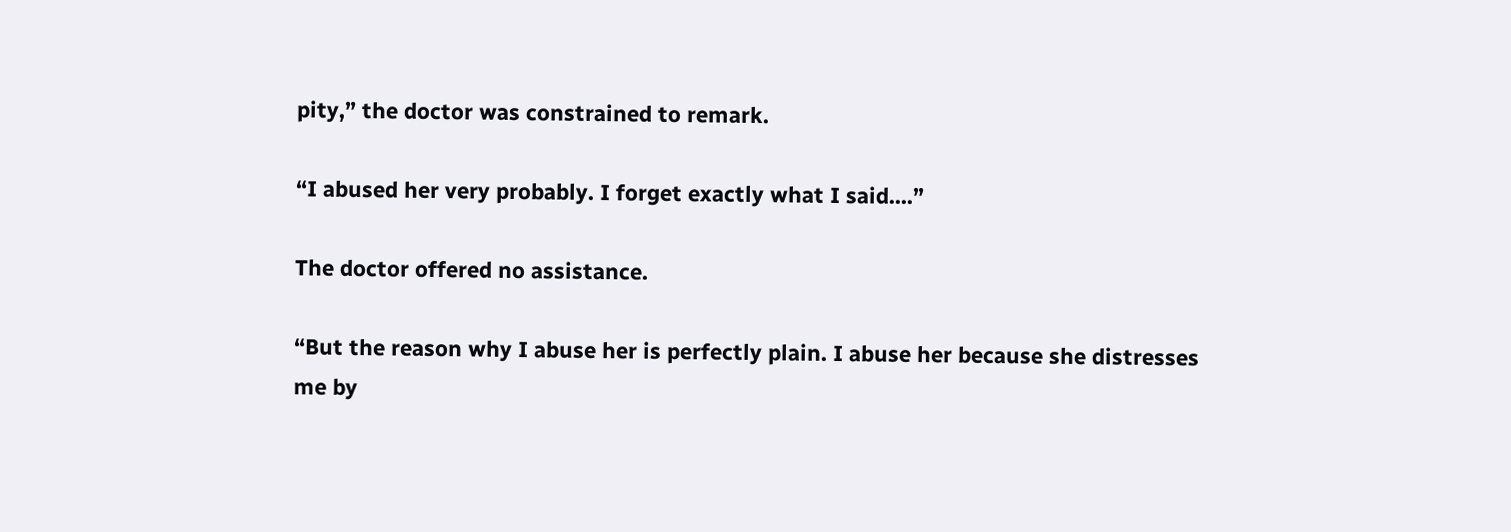pity,” the doctor was constrained to remark.

“I abused her very probably. I forget exactly what I said....”

The doctor offered no assistance.

“But the reason why I abuse her is perfectly plain. I abuse her because she distresses me by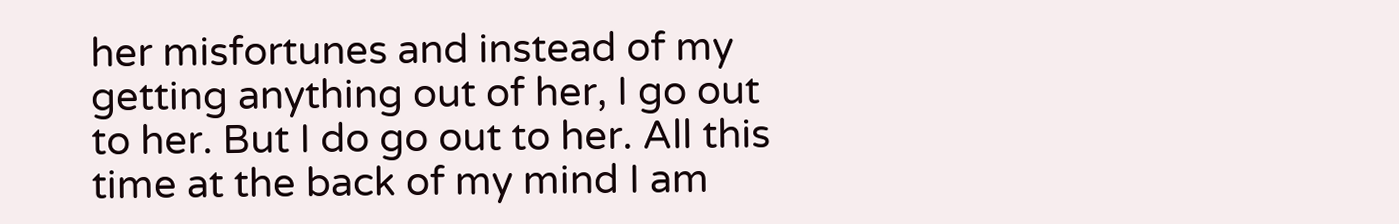her misfortunes and instead of my getting anything out of her, I go out to her. But I do go out to her. All this time at the back of my mind I am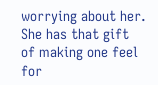worrying about her. She has that gift of making one feel for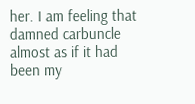her. I am feeling that damned carbuncle almost as if it had been my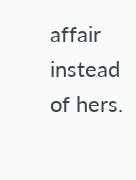affair instead of hers.